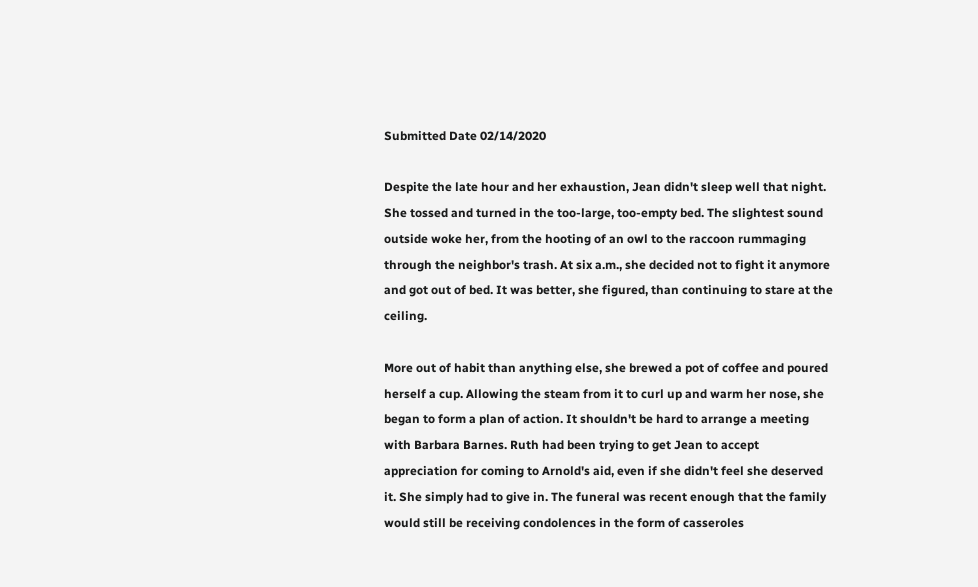Submitted Date 02/14/2020

Despite the late hour and her exhaustion, Jean didn't sleep well that night. She tossed and turned in the too-large, too-empty bed. The slightest sound outside woke her, from the hooting of an owl to the raccoon rummaging through the neighbor's trash. At six a.m., she decided not to fight it anymore and got out of bed. It was better, she figured, than continuing to stare at the ceiling.

More out of habit than anything else, she brewed a pot of coffee and poured herself a cup. Allowing the steam from it to curl up and warm her nose, she began to form a plan of action. It shouldn't be hard to arrange a meeting with Barbara Barnes. Ruth had been trying to get Jean to accept appreciation for coming to Arnold's aid, even if she didn't feel she deserved it. She simply had to give in. The funeral was recent enough that the family would still be receiving condolences in the form of casseroles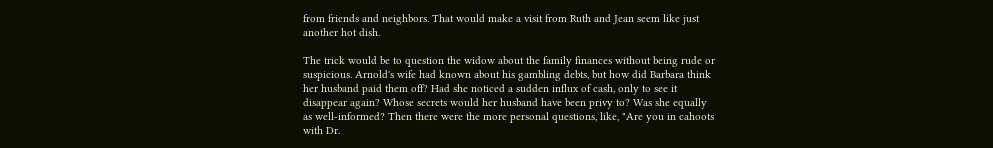from friends and neighbors. That would make a visit from Ruth and Jean seem like just another hot dish.

The trick would be to question the widow about the family finances without being rude or suspicious. Arnold's wife had known about his gambling debts, but how did Barbara think her husband paid them off? Had she noticed a sudden influx of cash, only to see it disappear again? Whose secrets would her husband have been privy to? Was she equally as well-informed? Then there were the more personal questions, like, "Are you in cahoots with Dr.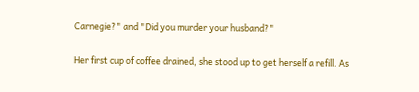Carnegie?" and "Did you murder your husband?"

Her first cup of coffee drained, she stood up to get herself a refill. As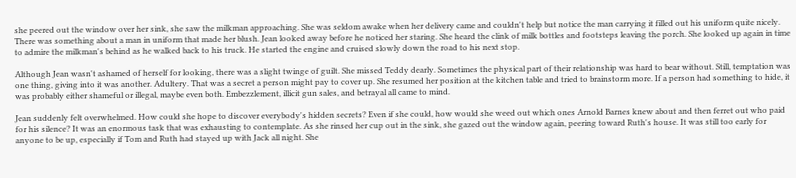she peered out the window over her sink, she saw the milkman approaching. She was seldom awake when her delivery came and couldn't help but notice the man carrying it filled out his uniform quite nicely. There was something about a man in uniform that made her blush. Jean looked away before he noticed her staring. She heard the clink of milk bottles and footsteps leaving the porch. She looked up again in time to admire the milkman's behind as he walked back to his truck. He started the engine and cruised slowly down the road to his next stop.

Although Jean wasn't ashamed of herself for looking, there was a slight twinge of guilt. She missed Teddy dearly. Sometimes the physical part of their relationship was hard to bear without. Still, temptation was one thing, giving into it was another. Adultery. That was a secret a person might pay to cover up. She resumed her position at the kitchen table and tried to brainstorm more. If a person had something to hide, it was probably either shameful or illegal, maybe even both. Embezzlement, illicit gun sales, and betrayal all came to mind.

Jean suddenly felt overwhelmed. How could she hope to discover everybody's hidden secrets? Even if she could, how would she weed out which ones Arnold Barnes knew about and then ferret out who paid for his silence? It was an enormous task that was exhausting to contemplate. As she rinsed her cup out in the sink, she gazed out the window again, peering toward Ruth's house. It was still too early for anyone to be up, especially if Tom and Ruth had stayed up with Jack all night. She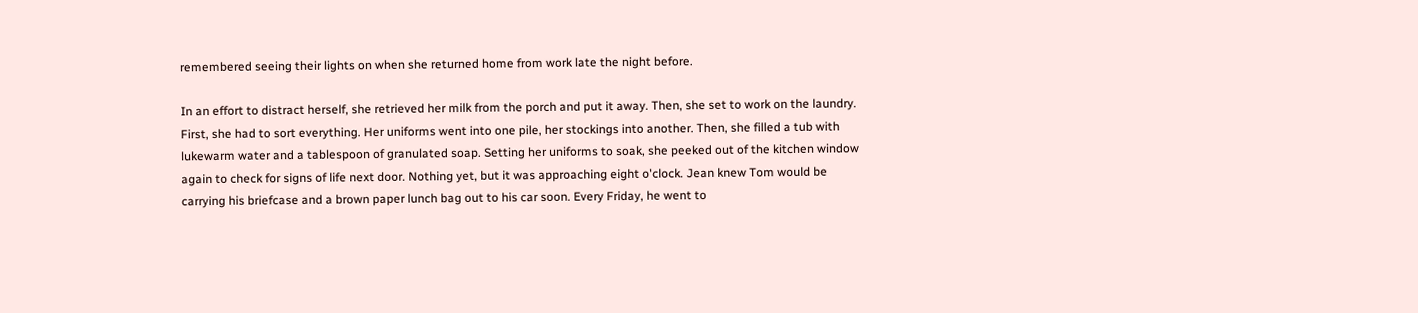remembered seeing their lights on when she returned home from work late the night before.

In an effort to distract herself, she retrieved her milk from the porch and put it away. Then, she set to work on the laundry. First, she had to sort everything. Her uniforms went into one pile, her stockings into another. Then, she filled a tub with lukewarm water and a tablespoon of granulated soap. Setting her uniforms to soak, she peeked out of the kitchen window again to check for signs of life next door. Nothing yet, but it was approaching eight o'clock. Jean knew Tom would be carrying his briefcase and a brown paper lunch bag out to his car soon. Every Friday, he went to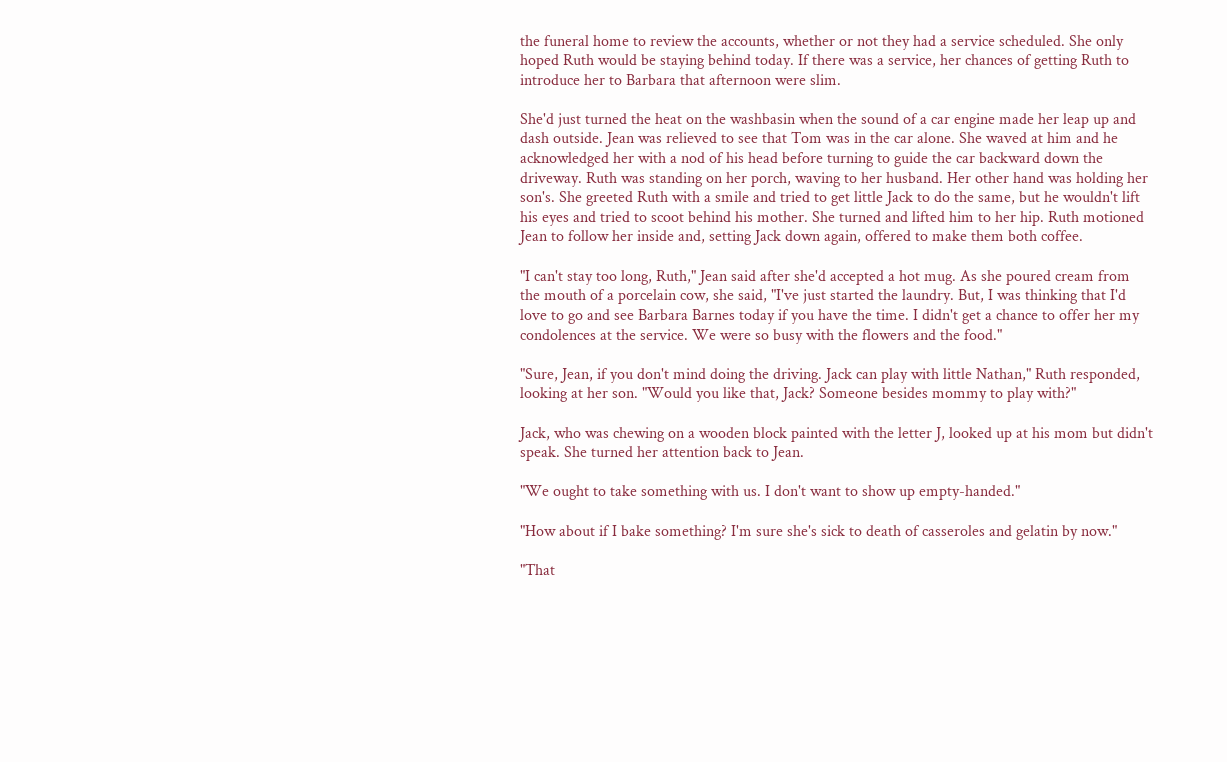the funeral home to review the accounts, whether or not they had a service scheduled. She only hoped Ruth would be staying behind today. If there was a service, her chances of getting Ruth to introduce her to Barbara that afternoon were slim.

She'd just turned the heat on the washbasin when the sound of a car engine made her leap up and dash outside. Jean was relieved to see that Tom was in the car alone. She waved at him and he acknowledged her with a nod of his head before turning to guide the car backward down the driveway. Ruth was standing on her porch, waving to her husband. Her other hand was holding her son's. She greeted Ruth with a smile and tried to get little Jack to do the same, but he wouldn't lift his eyes and tried to scoot behind his mother. She turned and lifted him to her hip. Ruth motioned Jean to follow her inside and, setting Jack down again, offered to make them both coffee.

"I can't stay too long, Ruth," Jean said after she'd accepted a hot mug. As she poured cream from the mouth of a porcelain cow, she said, "I've just started the laundry. But, I was thinking that I'd love to go and see Barbara Barnes today if you have the time. I didn't get a chance to offer her my condolences at the service. We were so busy with the flowers and the food."

"Sure, Jean, if you don't mind doing the driving. Jack can play with little Nathan," Ruth responded, looking at her son. "Would you like that, Jack? Someone besides mommy to play with?"

Jack, who was chewing on a wooden block painted with the letter J, looked up at his mom but didn't speak. She turned her attention back to Jean.

"We ought to take something with us. I don't want to show up empty-handed."

"How about if I bake something? I'm sure she's sick to death of casseroles and gelatin by now."

"That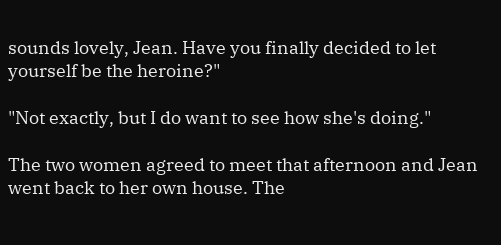sounds lovely, Jean. Have you finally decided to let yourself be the heroine?"

"Not exactly, but I do want to see how she's doing."

The two women agreed to meet that afternoon and Jean went back to her own house. The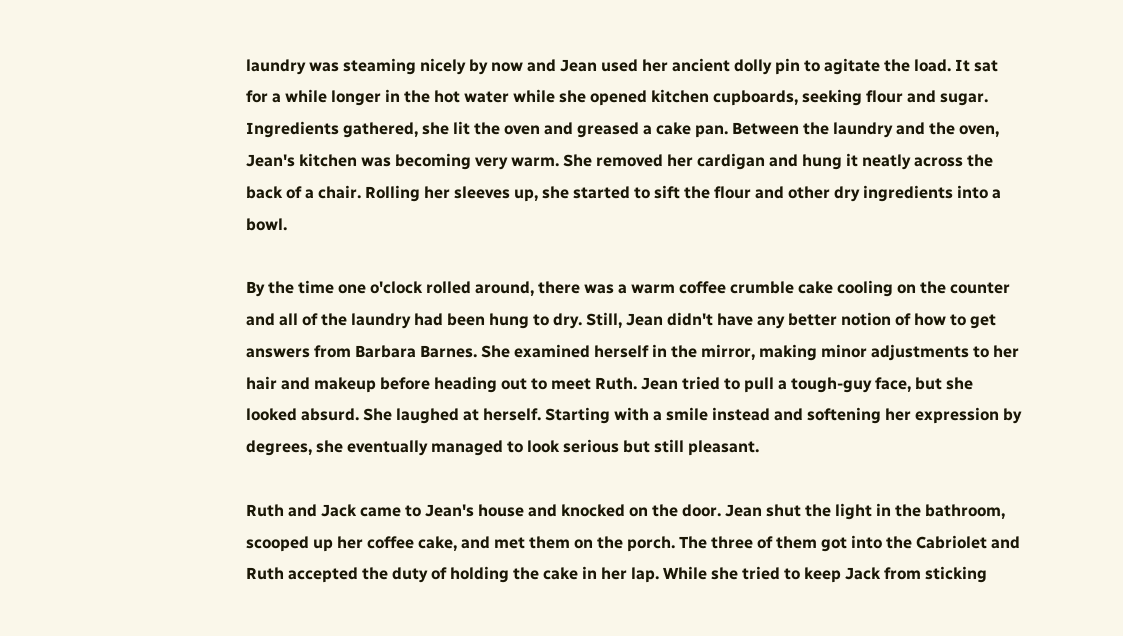laundry was steaming nicely by now and Jean used her ancient dolly pin to agitate the load. It sat for a while longer in the hot water while she opened kitchen cupboards, seeking flour and sugar. Ingredients gathered, she lit the oven and greased a cake pan. Between the laundry and the oven, Jean's kitchen was becoming very warm. She removed her cardigan and hung it neatly across the back of a chair. Rolling her sleeves up, she started to sift the flour and other dry ingredients into a bowl.

By the time one o'clock rolled around, there was a warm coffee crumble cake cooling on the counter and all of the laundry had been hung to dry. Still, Jean didn't have any better notion of how to get answers from Barbara Barnes. She examined herself in the mirror, making minor adjustments to her hair and makeup before heading out to meet Ruth. Jean tried to pull a tough-guy face, but she looked absurd. She laughed at herself. Starting with a smile instead and softening her expression by degrees, she eventually managed to look serious but still pleasant.

Ruth and Jack came to Jean's house and knocked on the door. Jean shut the light in the bathroom, scooped up her coffee cake, and met them on the porch. The three of them got into the Cabriolet and Ruth accepted the duty of holding the cake in her lap. While she tried to keep Jack from sticking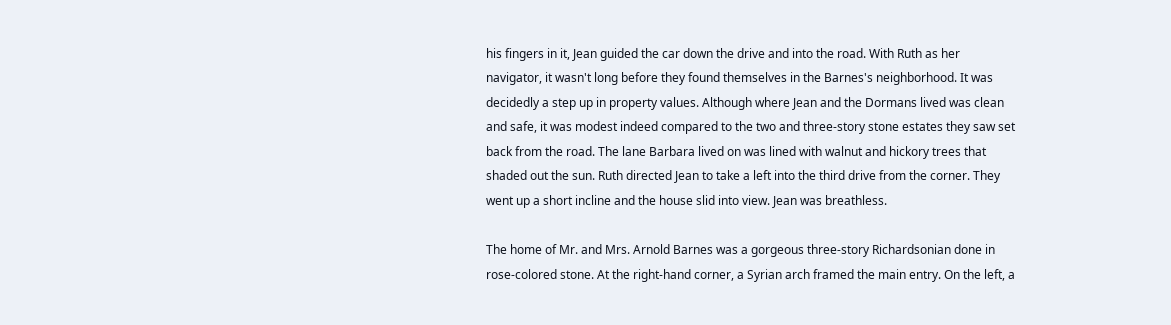his fingers in it, Jean guided the car down the drive and into the road. With Ruth as her navigator, it wasn't long before they found themselves in the Barnes's neighborhood. It was decidedly a step up in property values. Although where Jean and the Dormans lived was clean and safe, it was modest indeed compared to the two and three-story stone estates they saw set back from the road. The lane Barbara lived on was lined with walnut and hickory trees that shaded out the sun. Ruth directed Jean to take a left into the third drive from the corner. They went up a short incline and the house slid into view. Jean was breathless.

The home of Mr. and Mrs. Arnold Barnes was a gorgeous three-story Richardsonian done in rose-colored stone. At the right-hand corner, a Syrian arch framed the main entry. On the left, a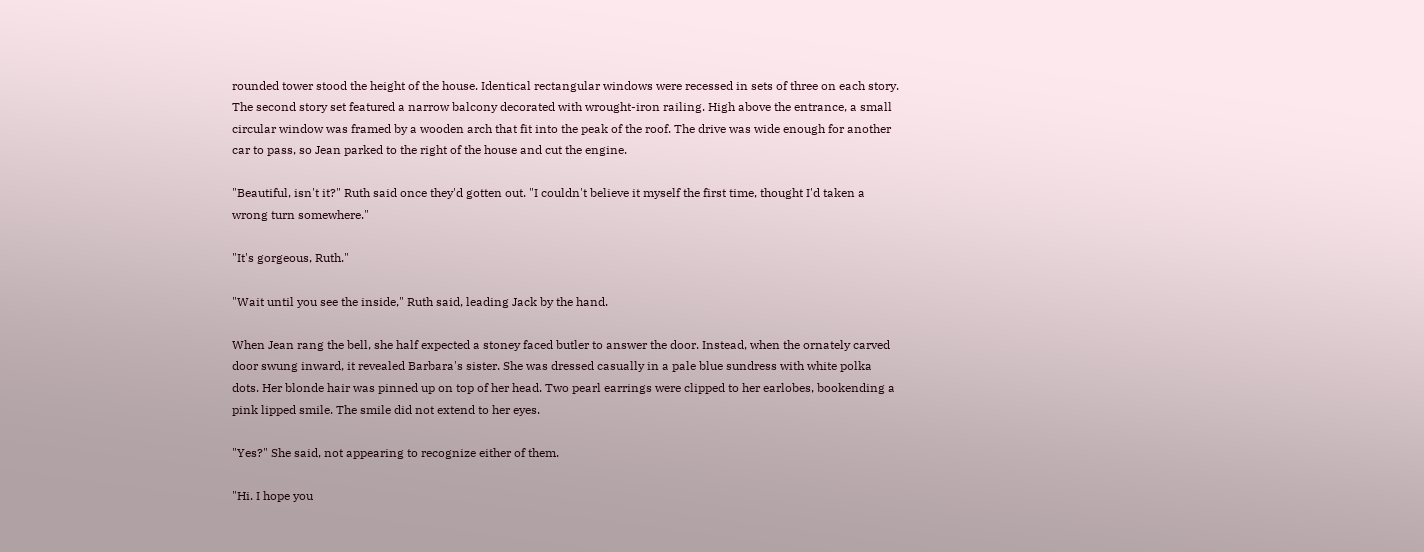rounded tower stood the height of the house. Identical rectangular windows were recessed in sets of three on each story. The second story set featured a narrow balcony decorated with wrought-iron railing. High above the entrance, a small circular window was framed by a wooden arch that fit into the peak of the roof. The drive was wide enough for another car to pass, so Jean parked to the right of the house and cut the engine.

"Beautiful, isn't it?" Ruth said once they'd gotten out. "I couldn't believe it myself the first time, thought I'd taken a wrong turn somewhere."

"It's gorgeous, Ruth."

"Wait until you see the inside," Ruth said, leading Jack by the hand.

When Jean rang the bell, she half expected a stoney faced butler to answer the door. Instead, when the ornately carved door swung inward, it revealed Barbara's sister. She was dressed casually in a pale blue sundress with white polka dots. Her blonde hair was pinned up on top of her head. Two pearl earrings were clipped to her earlobes, bookending a pink lipped smile. The smile did not extend to her eyes.

"Yes?" She said, not appearing to recognize either of them.

"Hi. I hope you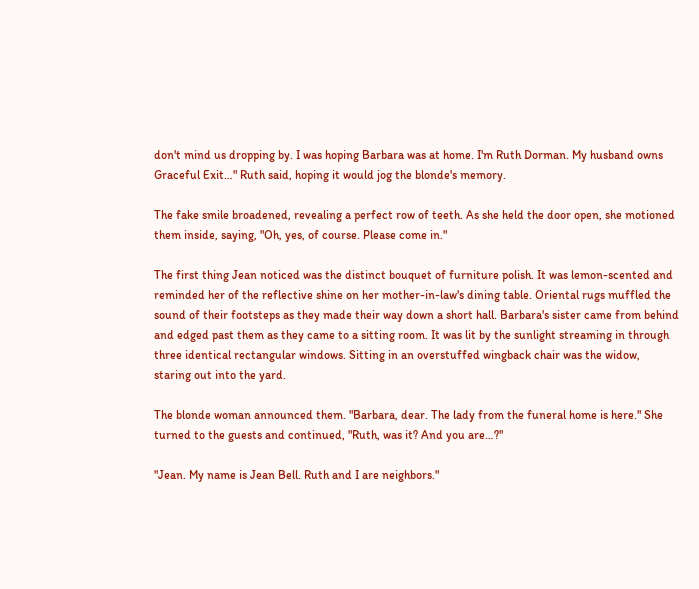don't mind us dropping by. I was hoping Barbara was at home. I'm Ruth Dorman. My husband owns Graceful Exit…" Ruth said, hoping it would jog the blonde's memory.

The fake smile broadened, revealing a perfect row of teeth. As she held the door open, she motioned them inside, saying, "Oh, yes, of course. Please come in."

The first thing Jean noticed was the distinct bouquet of furniture polish. It was lemon-scented and reminded her of the reflective shine on her mother-in-law's dining table. Oriental rugs muffled the sound of their footsteps as they made their way down a short hall. Barbara's sister came from behind and edged past them as they came to a sitting room. It was lit by the sunlight streaming in through three identical rectangular windows. Sitting in an overstuffed wingback chair was the widow, staring out into the yard.

The blonde woman announced them. "Barbara, dear. The lady from the funeral home is here." She turned to the guests and continued, "Ruth, was it? And you are…?"

"Jean. My name is Jean Bell. Ruth and I are neighbors."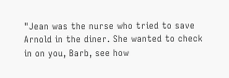"Jean was the nurse who tried to save Arnold in the diner. She wanted to check in on you, Barb, see how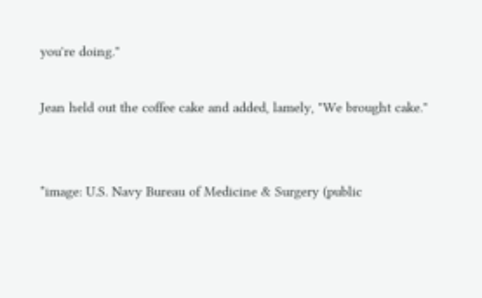you're doing."

Jean held out the coffee cake and added, lamely, "We brought cake."


*image: U.S. Navy Bureau of Medicine & Surgery (public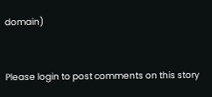domain)


Please login to post comments on this story